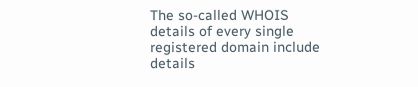The so-called WHOIS details of every single registered domain include details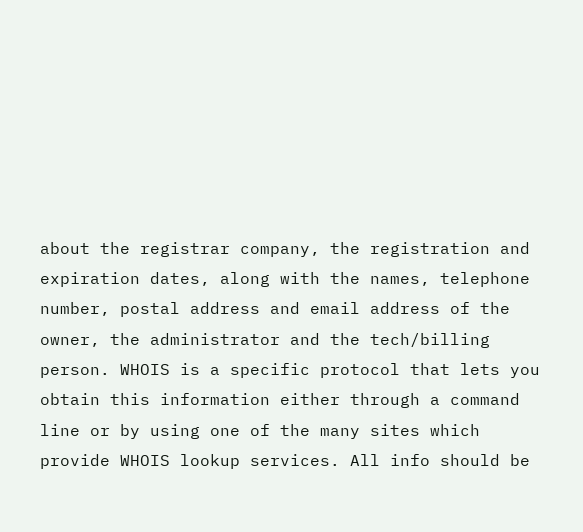about the registrar company, the registration and expiration dates, along with the names, telephone number, postal address and email address of the owner, the administrator and the tech/billing person. WHOIS is a specific protocol that lets you obtain this information either through a command line or by using one of the many sites which provide WHOIS lookup services. All info should be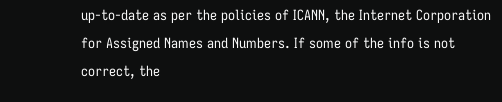up-to-date as per the policies of ICANN, the Internet Corporation for Assigned Names and Numbers. If some of the info is not correct, the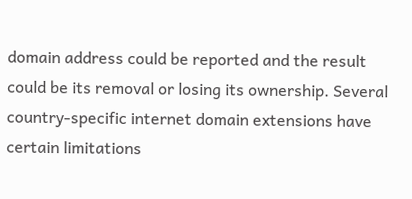domain address could be reported and the result could be its removal or losing its ownership. Several country-specific internet domain extensions have certain limitations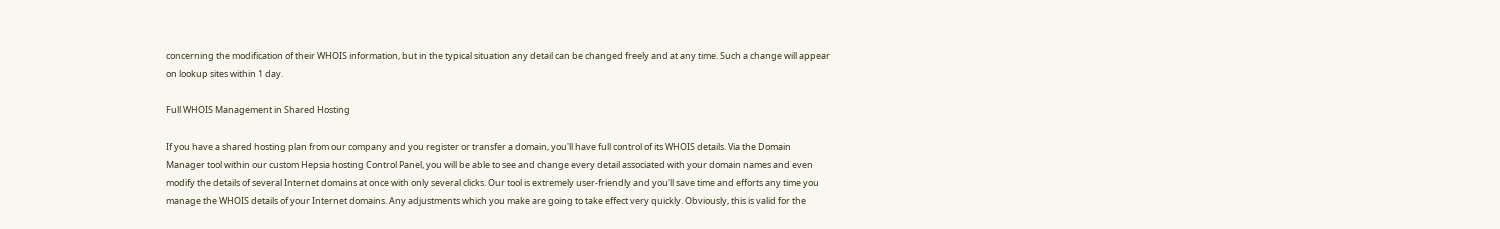concerning the modification of their WHOIS information, but in the typical situation any detail can be changed freely and at any time. Such a change will appear on lookup sites within 1 day.

Full WHOIS Management in Shared Hosting

If you have a shared hosting plan from our company and you register or transfer a domain, you'll have full control of its WHOIS details. Via the Domain Manager tool within our custom Hepsia hosting Control Panel, you will be able to see and change every detail associated with your domain names and even modify the details of several Internet domains at once with only several clicks. Our tool is extremely user-friendly and you'll save time and efforts any time you manage the WHOIS details of your Internet domains. Any adjustments which you make are going to take effect very quickly. Obviously, this is valid for the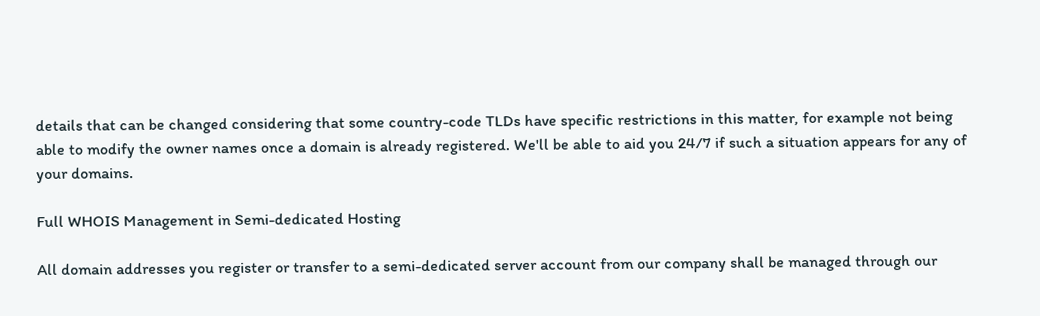details that can be changed considering that some country-code TLDs have specific restrictions in this matter, for example not being able to modify the owner names once a domain is already registered. We'll be able to aid you 24/7 if such a situation appears for any of your domains.

Full WHOIS Management in Semi-dedicated Hosting

All domain addresses you register or transfer to a semi-dedicated server account from our company shall be managed through our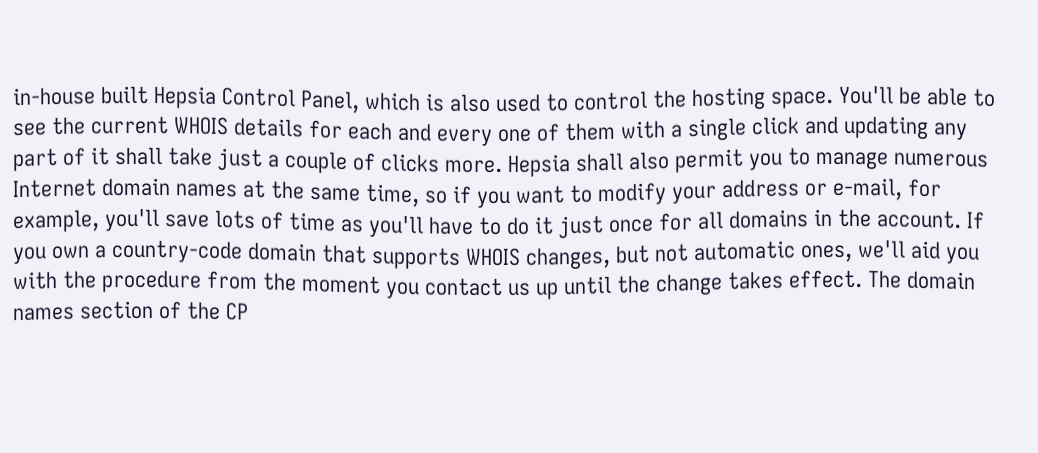in-house built Hepsia Control Panel, which is also used to control the hosting space. You'll be able to see the current WHOIS details for each and every one of them with a single click and updating any part of it shall take just a couple of clicks more. Hepsia shall also permit you to manage numerous Internet domain names at the same time, so if you want to modify your address or e-mail, for example, you'll save lots of time as you'll have to do it just once for all domains in the account. If you own a country-code domain that supports WHOIS changes, but not automatic ones, we'll aid you with the procedure from the moment you contact us up until the change takes effect. The domain names section of the CP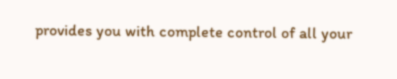provides you with complete control of all your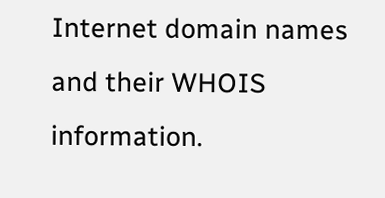Internet domain names and their WHOIS information.